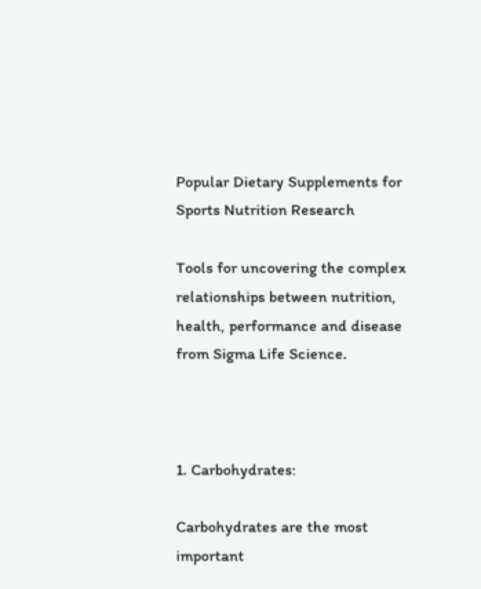Popular Dietary Supplements for Sports Nutrition Research

Tools for uncovering the complex relationships between nutrition, health, performance and disease from Sigma Life Science.



1. Carbohydrates:

Carbohydrates are the most important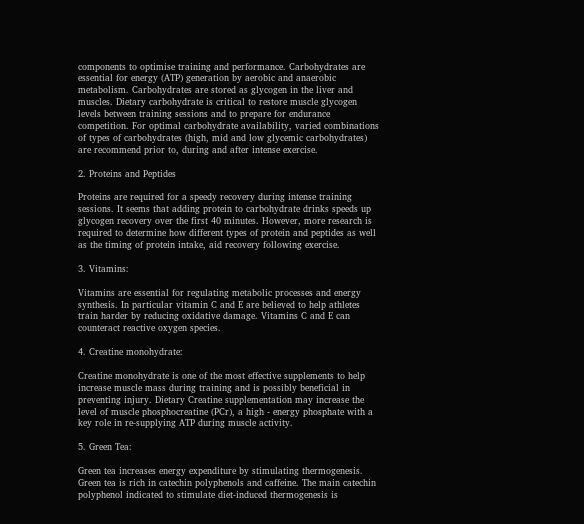components to optimise training and performance. Carbohydrates are essential for energy (ATP) generation by aerobic and anaerobic metabolism. Carbohydrates are stored as glycogen in the liver and muscles. Dietary carbohydrate is critical to restore muscle glycogen levels between training sessions and to prepare for endurance competition. For optimal carbohydrate availability, varied combinations of types of carbohydrates (high, mid and low glycemic carbohydrates) are recommend prior to, during and after intense exercise.

2. Proteins and Peptides

Proteins are required for a speedy recovery during intense training sessions. It seems that adding protein to carbohydrate drinks speeds up glycogen recovery over the first 40 minutes. However, more research is required to determine how different types of protein and peptides as well as the timing of protein intake, aid recovery following exercise.

3. Vitamins:

Vitamins are essential for regulating metabolic processes and energy synthesis. In particular vitamin C and E are believed to help athletes train harder by reducing oxidative damage. Vitamins C and E can counteract reactive oxygen species.

4. Creatine monohydrate:

Creatine monohydrate is one of the most effective supplements to help increase muscle mass during training and is possibly beneficial in preventing injury. Dietary Creatine supplementation may increase the level of muscle phosphocreatine (PCr), a high - energy phosphate with a key role in re-supplying ATP during muscle activity.

5. Green Tea:

Green tea increases energy expenditure by stimulating thermogenesis. Green tea is rich in catechin polyphenols and caffeine. The main catechin polyphenol indicated to stimulate diet-induced thermogenesis is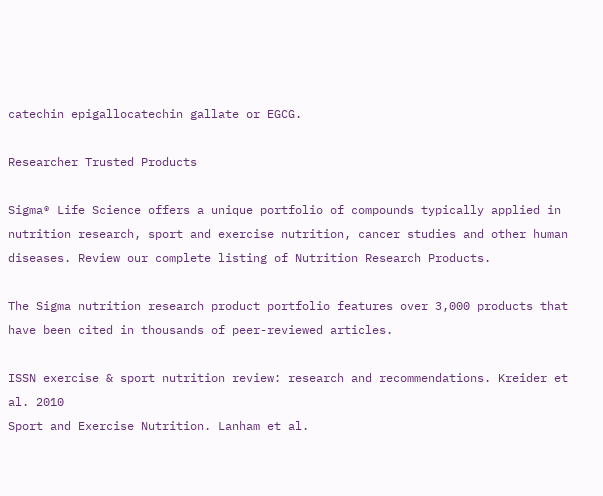catechin epigallocatechin gallate or EGCG.

Researcher Trusted Products

Sigma® Life Science offers a unique portfolio of compounds typically applied in nutrition research, sport and exercise nutrition, cancer studies and other human diseases. Review our complete listing of Nutrition Research Products.

The Sigma nutrition research product portfolio features over 3,000 products that have been cited in thousands of peer-reviewed articles.

ISSN exercise & sport nutrition review: research and recommendations. Kreider et al. 2010
Sport and Exercise Nutrition. Lanham et al.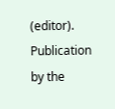(editor). Publication by the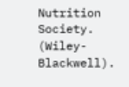Nutrition Society. (Wiley-Blackwell).